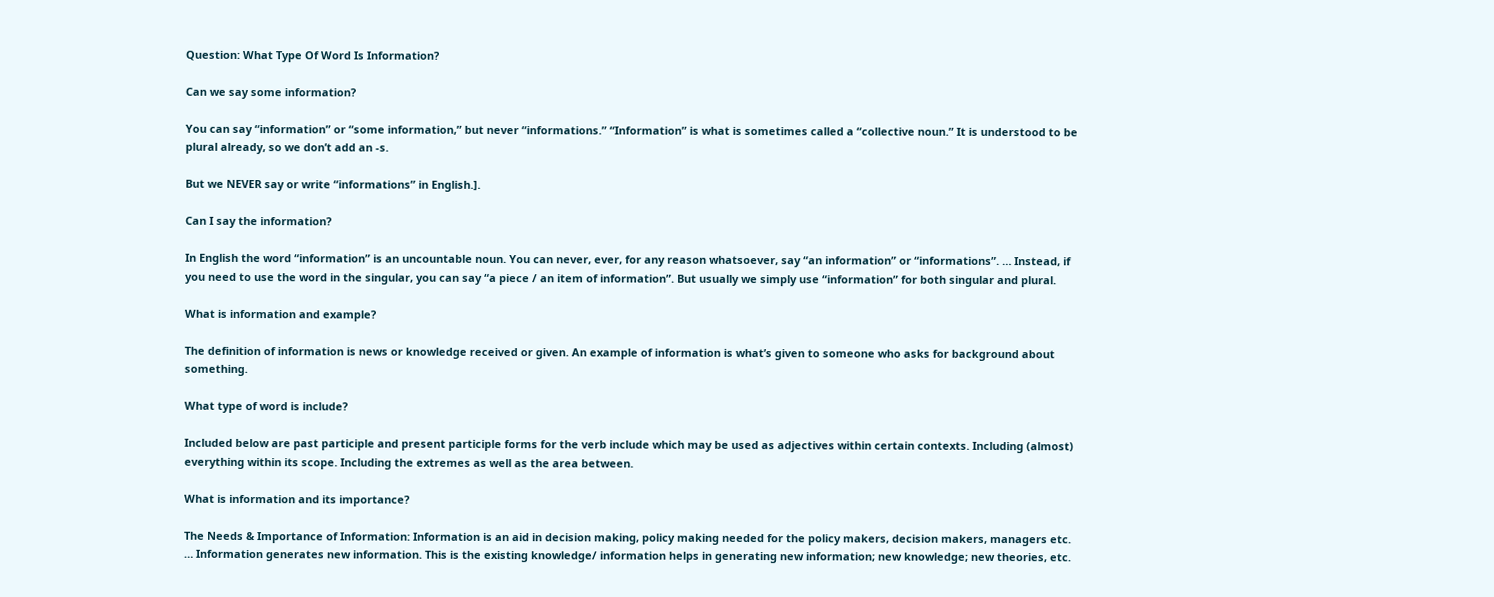Question: What Type Of Word Is Information?

Can we say some information?

You can say “information” or “some information,” but never “informations.” “Information” is what is sometimes called a “collective noun.” It is understood to be plural already, so we don’t add an -s.

But we NEVER say or write “informations” in English.].

Can I say the information?

In English the word “information” is an uncountable noun. You can never, ever, for any reason whatsoever, say “an information” or “informations”. … Instead, if you need to use the word in the singular, you can say “a piece / an item of information”. But usually we simply use “information” for both singular and plural.

What is information and example?

The definition of information is news or knowledge received or given. An example of information is what’s given to someone who asks for background about something.

What type of word is include?

Included below are past participle and present participle forms for the verb include which may be used as adjectives within certain contexts. Including (almost) everything within its scope. Including the extremes as well as the area between.

What is information and its importance?

The Needs & Importance of Information: Information is an aid in decision making, policy making needed for the policy makers, decision makers, managers etc. … Information generates new information. This is the existing knowledge/ information helps in generating new information; new knowledge; new theories, etc.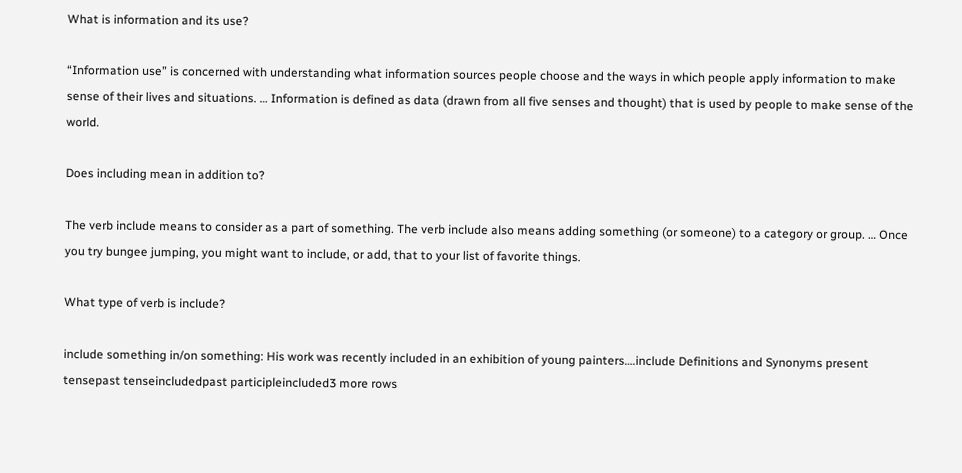What is information and its use?

“Information use” is concerned with understanding what information sources people choose and the ways in which people apply information to make sense of their lives and situations. … Information is defined as data (drawn from all five senses and thought) that is used by people to make sense of the world.

Does including mean in addition to?

The verb include means to consider as a part of something. The verb include also means adding something (or someone) to a category or group. … Once you try bungee jumping, you might want to include, or add, that to your list of favorite things.

What type of verb is include?

include something in/on something: His work was recently included in an exhibition of young painters….include Definitions and Synonyms present tensepast tenseincludedpast participleincluded3 more rows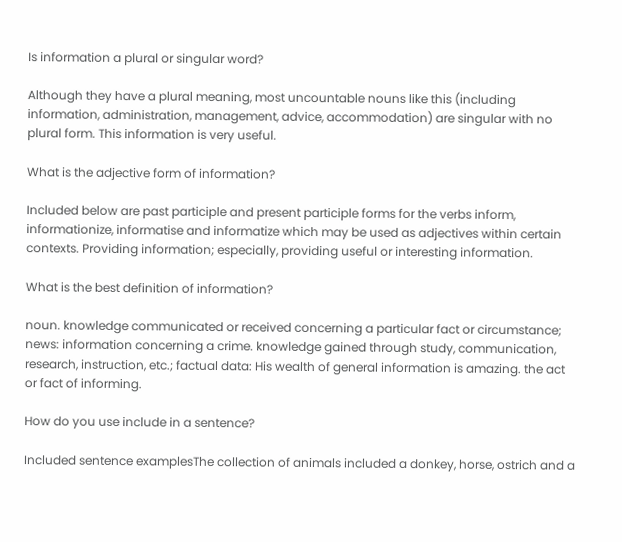Is information a plural or singular word?

Although they have a plural meaning, most uncountable nouns like this (including information, administration, management, advice, accommodation) are singular with no plural form. This information is very useful.

What is the adjective form of information?

Included below are past participle and present participle forms for the verbs inform, informationize, informatise and informatize which may be used as adjectives within certain contexts. Providing information; especially, providing useful or interesting information.

What is the best definition of information?

noun. knowledge communicated or received concerning a particular fact or circumstance; news: information concerning a crime. knowledge gained through study, communication, research, instruction, etc.; factual data: His wealth of general information is amazing. the act or fact of informing.

How do you use include in a sentence?

Included sentence examplesThe collection of animals included a donkey, horse, ostrich and a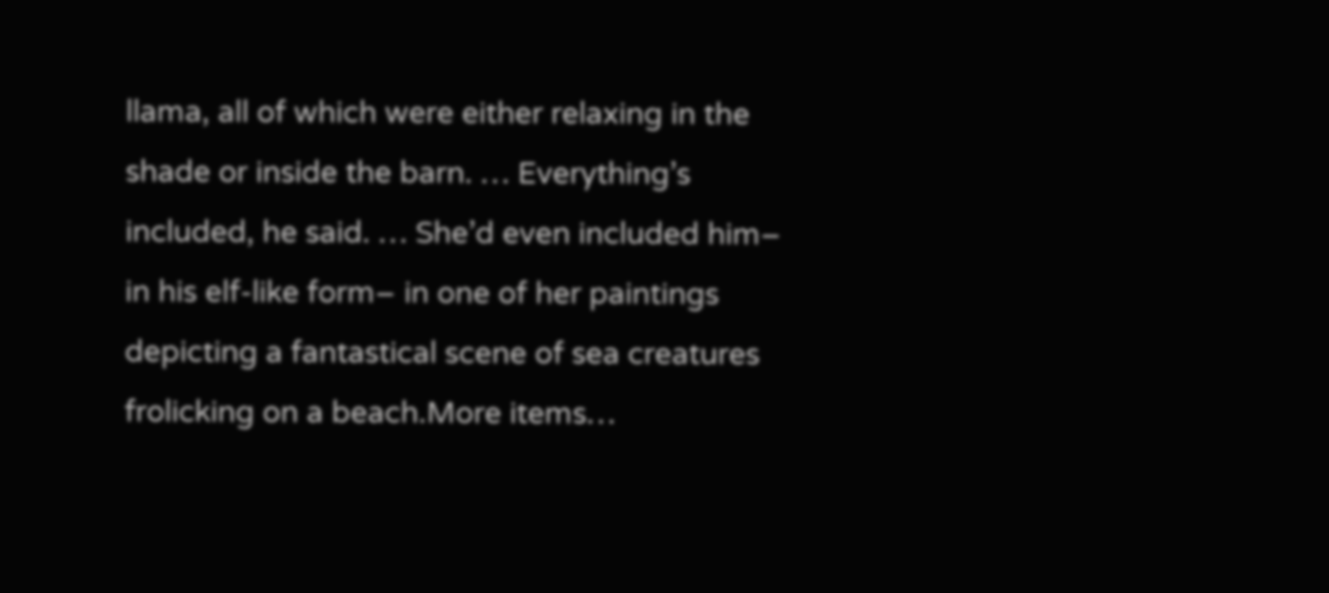llama, all of which were either relaxing in the shade or inside the barn. … Everything’s included, he said. … She’d even included him– in his elf-like form– in one of her paintings depicting a fantastical scene of sea creatures frolicking on a beach.More items…